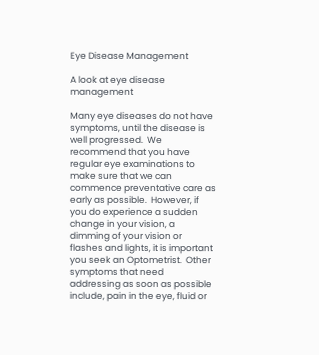Eye Disease Management

A look at eye disease management

Many eye diseases do not have symptoms, until the disease is well progressed.  We recommend that you have regular eye examinations to make sure that we can commence preventative care as early as possible.  However, if you do experience a sudden change in your vision, a dimming of your vision or flashes and lights, it is important you seek an Optometrist.  Other symptoms that need addressing as soon as possible include, pain in the eye, fluid or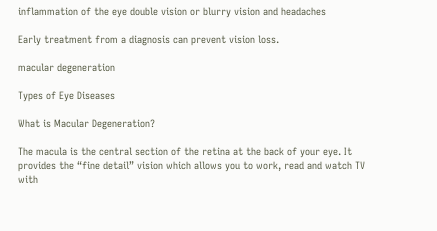inflammation of the eye double vision or blurry vision and headaches

Early treatment from a diagnosis can prevent vision loss.

macular degeneration

Types of Eye Diseases

What is Macular Degeneration?

The macula is the central section of the retina at the back of your eye. It provides the “fine detail” vision which allows you to work, read and watch TV with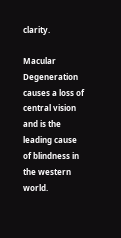clarity.

Macular Degeneration causes a loss of central vision and is the leading cause of blindness in the western world.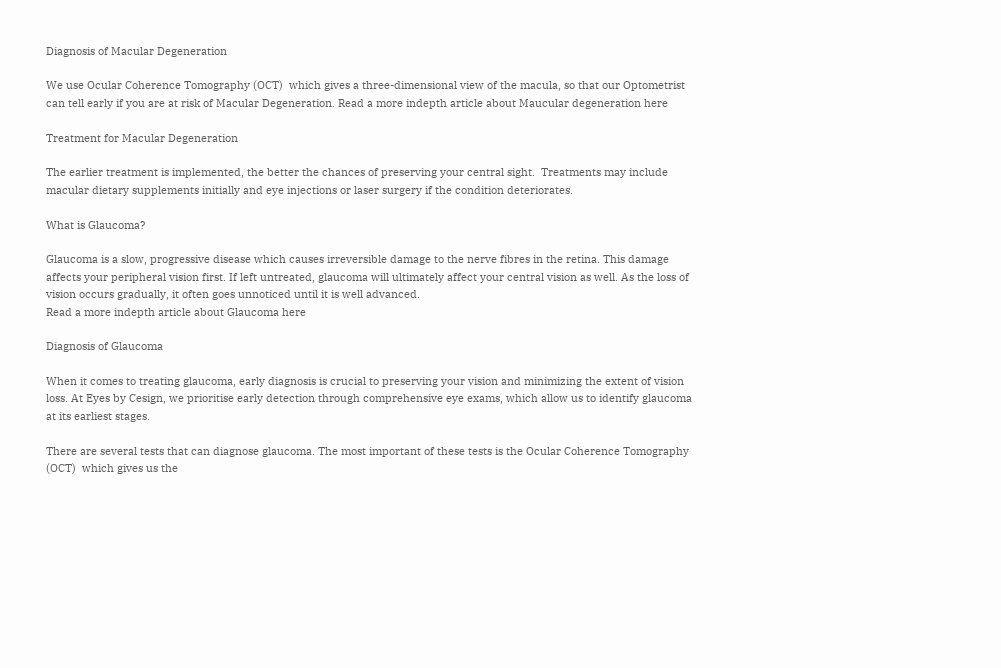Diagnosis of Macular Degeneration

We use Ocular Coherence Tomography (OCT)  which gives a three-dimensional view of the macula, so that our Optometrist can tell early if you are at risk of Macular Degeneration. Read a more indepth article about Maucular degeneration here

Treatment for Macular Degeneration

The earlier treatment is implemented, the better the chances of preserving your central sight.  Treatments may include macular dietary supplements initially and eye injections or laser surgery if the condition deteriorates.

What is Glaucoma?

Glaucoma is a slow, progressive disease which causes irreversible damage to the nerve fibres in the retina. This damage affects your peripheral vision first. If left untreated, glaucoma will ultimately affect your central vision as well. As the loss of vision occurs gradually, it often goes unnoticed until it is well advanced.
Read a more indepth article about Glaucoma here

Diagnosis of Glaucoma

When it comes to treating glaucoma, early diagnosis is crucial to preserving your vision and minimizing the extent of vision loss. At Eyes by Cesign, we prioritise early detection through comprehensive eye exams, which allow us to identify glaucoma at its earliest stages.

There are several tests that can diagnose glaucoma. The most important of these tests is the Ocular Coherence Tomography (OCT)  which gives us the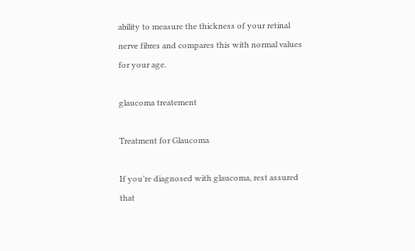ability to measure the thickness of your retinal nerve fibres and compares this with normal values for your age.

glaucoma treatement

Treatment for Glaucoma

If you’re diagnosed with glaucoma, rest assured that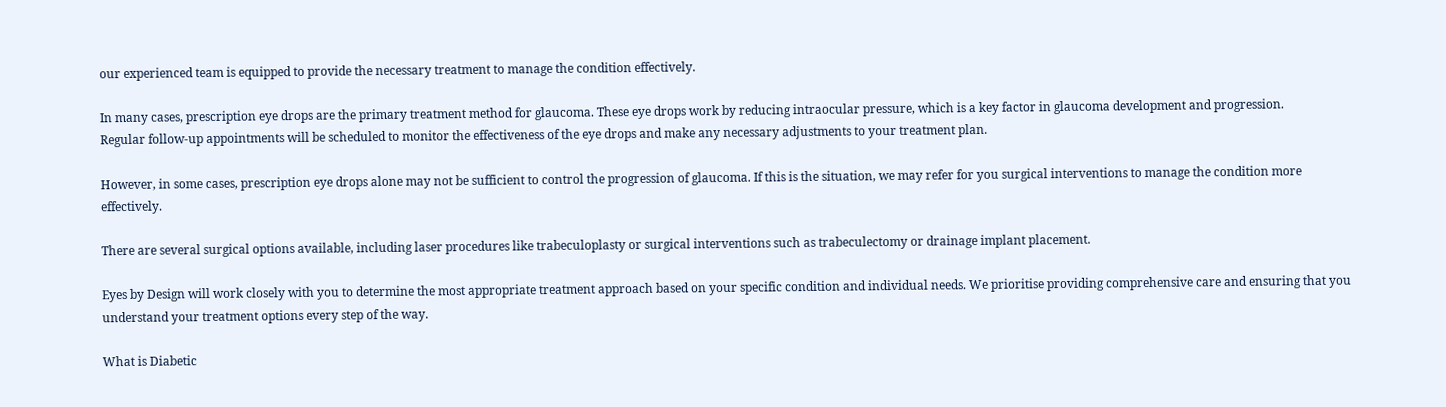our experienced team is equipped to provide the necessary treatment to manage the condition effectively.

In many cases, prescription eye drops are the primary treatment method for glaucoma. These eye drops work by reducing intraocular pressure, which is a key factor in glaucoma development and progression.
Regular follow-up appointments will be scheduled to monitor the effectiveness of the eye drops and make any necessary adjustments to your treatment plan.

However, in some cases, prescription eye drops alone may not be sufficient to control the progression of glaucoma. If this is the situation, we may refer for you surgical interventions to manage the condition more effectively.

There are several surgical options available, including laser procedures like trabeculoplasty or surgical interventions such as trabeculectomy or drainage implant placement.

Eyes by Design will work closely with you to determine the most appropriate treatment approach based on your specific condition and individual needs. We prioritise providing comprehensive care and ensuring that you understand your treatment options every step of the way.

What is Diabetic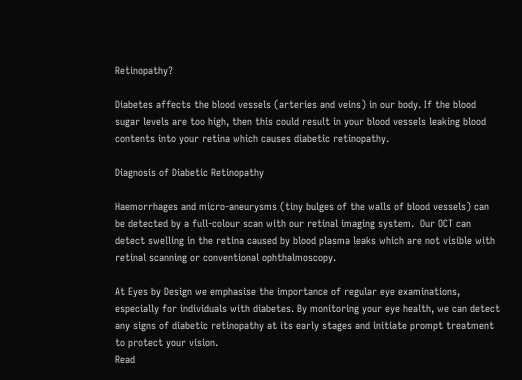Retinopathy?

Diabetes affects the blood vessels (arteries and veins) in our body. If the blood sugar levels are too high, then this could result in your blood vessels leaking blood contents into your retina which causes diabetic retinopathy.

Diagnosis of Diabetic Retinopathy

Haemorrhages and micro-aneurysms (tiny bulges of the walls of blood vessels) can be detected by a full-colour scan with our retinal imaging system.  Our OCT can detect swelling in the retina caused by blood plasma leaks which are not visible with retinal scanning or conventional ophthalmoscopy.

At Eyes by Design we emphasise the importance of regular eye examinations, especially for individuals with diabetes. By monitoring your eye health, we can detect any signs of diabetic retinopathy at its early stages and initiate prompt treatment to protect your vision.
Read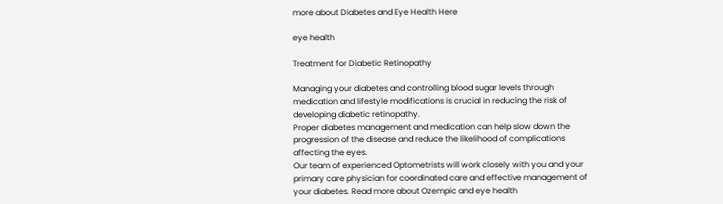more about Diabetes and Eye Health Here

eye health

Treatment for Diabetic Retinopathy

Managing your diabetes and controlling blood sugar levels through medication and lifestyle modifications is crucial in reducing the risk of developing diabetic retinopathy.
Proper diabetes management and medication can help slow down the progression of the disease and reduce the likelihood of complications affecting the eyes.
Our team of experienced Optometrists will work closely with you and your primary care physician for coordinated care and effective management of your diabetes. Read more about Ozempic and eye health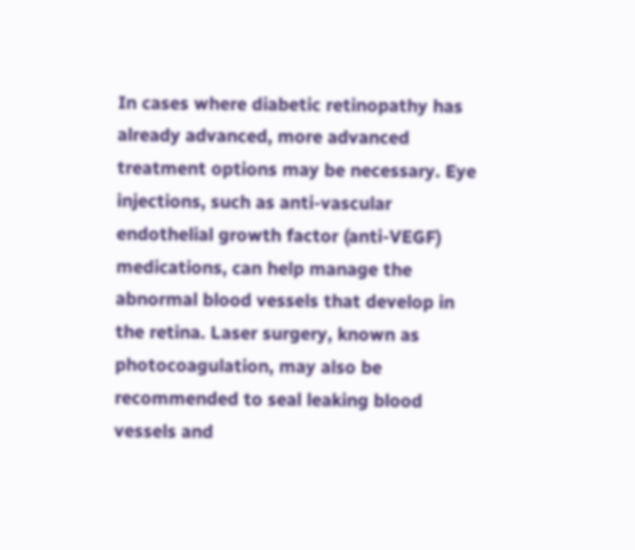In cases where diabetic retinopathy has already advanced, more advanced treatment options may be necessary. Eye injections, such as anti-vascular endothelial growth factor (anti-VEGF) medications, can help manage the abnormal blood vessels that develop in the retina. Laser surgery, known as photocoagulation, may also be recommended to seal leaking blood vessels and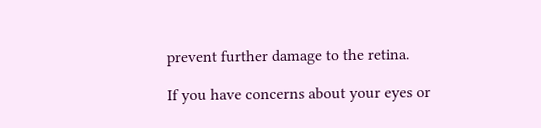prevent further damage to the retina.

If you have concerns about your eyes or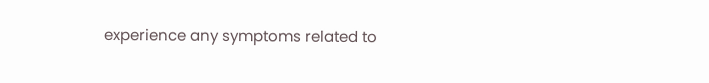experience any symptoms related to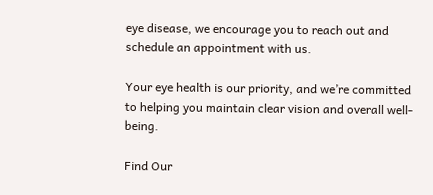eye disease, we encourage you to reach out and schedule an appointment with us.

Your eye health is our priority, and we’re committed to helping you maintain clear vision and overall well-being.

Find Our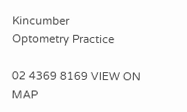Kincumber
Optometry Practice

02 4369 8169 VIEW ON MAP